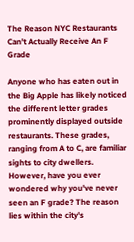The Reason NYC Restaurants Can't Actually Receive An F Grade

Anyone who has eaten out in the Big Apple has likely noticed the different letter grades prominently displayed outside restaurants. These grades, ranging from A to C, are familiar sights to city dwellers. However, have you ever wondered why you've never seen an F grade? The reason lies within the city's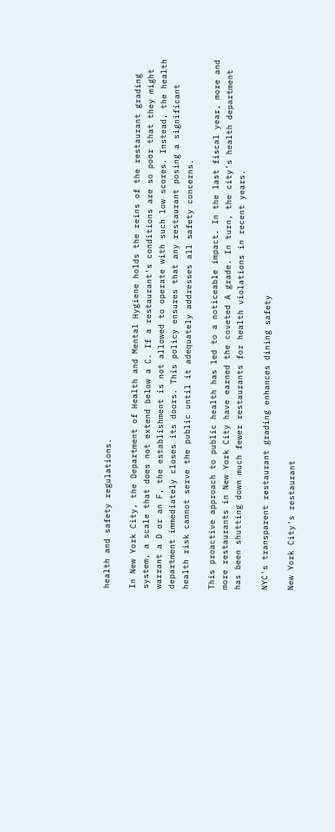health and safety regulations.

In New York City, the Department of Health and Mental Hygiene holds the reins of the restaurant grading system, a scale that does not extend below a C. If a restaurant's conditions are so poor that they might warrant a D or an F, the establishment is not allowed to operate with such low scores. Instead, the health department immediately closes its doors. This policy ensures that any restaurant posing a significant health risk cannot serve the public until it adequately addresses all safety concerns.

This proactive approach to public health has led to a noticeable impact. In the last fiscal year, more and more restaurants in New York City have earned the coveted A grade. In turn, the city's health department has been shutting down much fewer restaurants for health violations in recent years.

NYC's transparent restaurant grading enhances dining safety

New York City's restaurant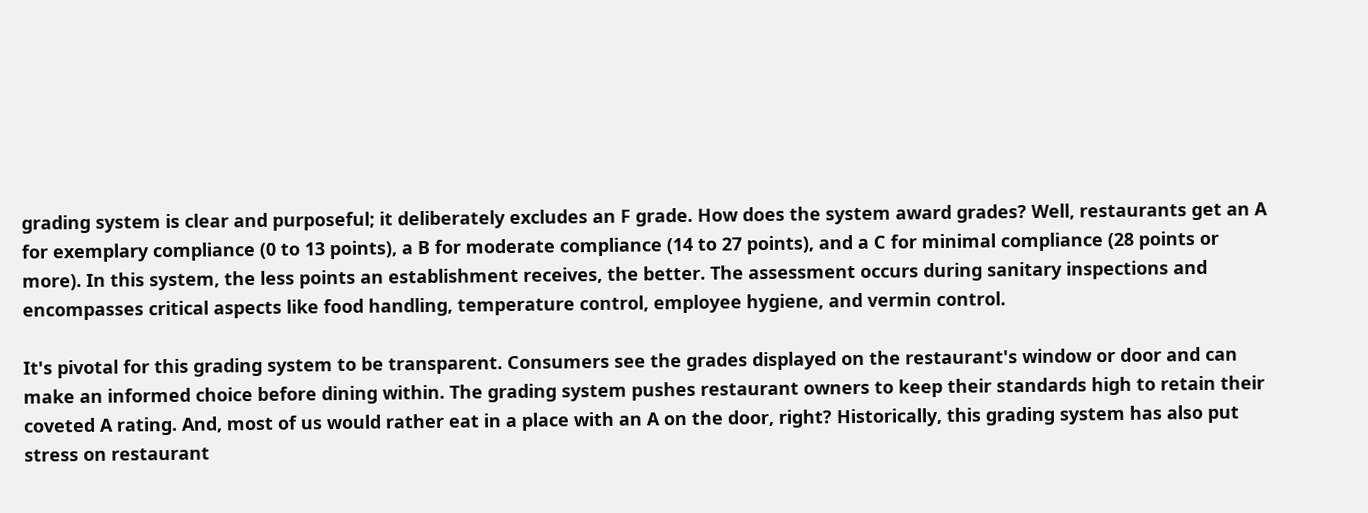grading system is clear and purposeful; it deliberately excludes an F grade. How does the system award grades? Well, restaurants get an A for exemplary compliance (0 to 13 points), a B for moderate compliance (14 to 27 points), and a C for minimal compliance (28 points or more). In this system, the less points an establishment receives, the better. The assessment occurs during sanitary inspections and encompasses critical aspects like food handling, temperature control, employee hygiene, and vermin control.

It's pivotal for this grading system to be transparent. Consumers see the grades displayed on the restaurant's window or door and can make an informed choice before dining within. The grading system pushes restaurant owners to keep their standards high to retain their coveted A rating. And, most of us would rather eat in a place with an A on the door, right? Historically, this grading system has also put stress on restaurant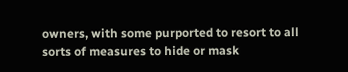owners, with some purported to resort to all sorts of measures to hide or mask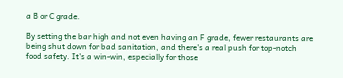a B or C grade.

By setting the bar high and not even having an F grade, fewer restaurants are being shut down for bad sanitation, and there's a real push for top-notch food safety. It's a win-win, especially for those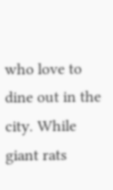who love to dine out in the city. While giant rats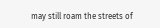may still roam the streets of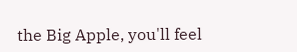the Big Apple, you'll feel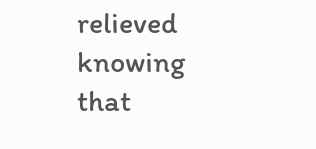relieved knowing that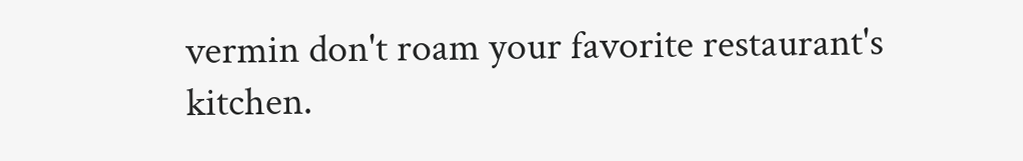vermin don't roam your favorite restaurant's kitchen.